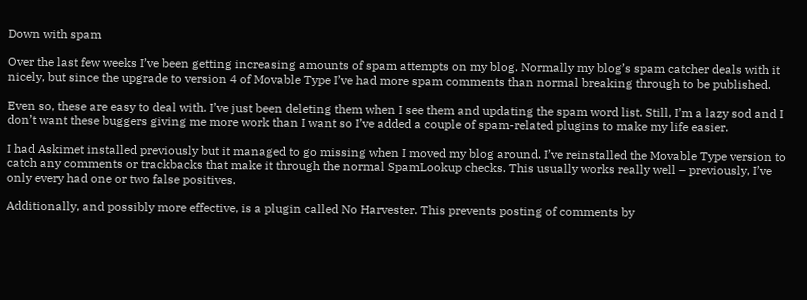Down with spam

Over the last few weeks I’ve been getting increasing amounts of spam attempts on my blog. Normally my blog’s spam catcher deals with it nicely, but since the upgrade to version 4 of Movable Type I’ve had more spam comments than normal breaking through to be published.

Even so, these are easy to deal with. I’ve just been deleting them when I see them and updating the spam word list. Still, I’m a lazy sod and I don’t want these buggers giving me more work than I want so I’ve added a couple of spam-related plugins to make my life easier.

I had Askimet installed previously but it managed to go missing when I moved my blog around. I’ve reinstalled the Movable Type version to catch any comments or trackbacks that make it through the normal SpamLookup checks. This usually works really well – previously, I’ve only every had one or two false positives.

Additionally, and possibly more effective, is a plugin called No Harvester. This prevents posting of comments by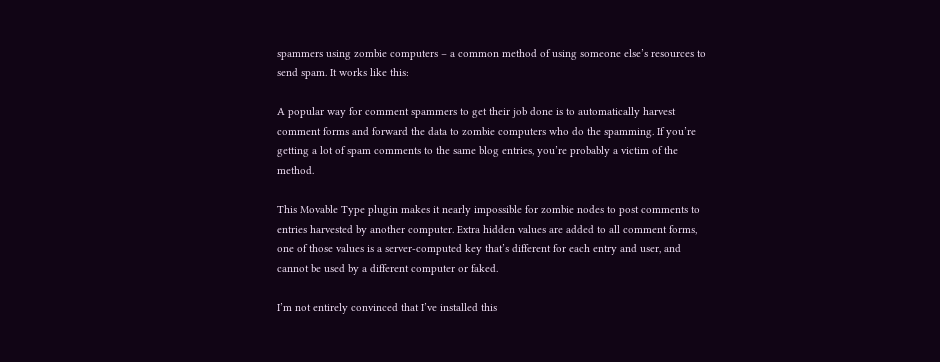spammers using zombie computers – a common method of using someone else’s resources to send spam. It works like this:

A popular way for comment spammers to get their job done is to automatically harvest comment forms and forward the data to zombie computers who do the spamming. If you’re getting a lot of spam comments to the same blog entries, you’re probably a victim of the method.

This Movable Type plugin makes it nearly impossible for zombie nodes to post comments to entries harvested by another computer. Extra hidden values are added to all comment forms, one of those values is a server-computed key that’s different for each entry and user, and cannot be used by a different computer or faked.

I’m not entirely convinced that I’ve installed this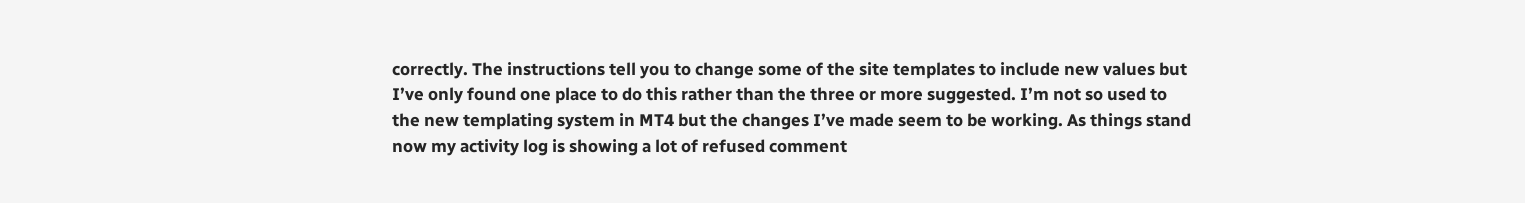correctly. The instructions tell you to change some of the site templates to include new values but I’ve only found one place to do this rather than the three or more suggested. I’m not so used to the new templating system in MT4 but the changes I’ve made seem to be working. As things stand now my activity log is showing a lot of refused comment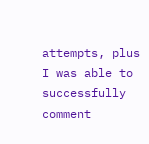attempts, plus I was able to successfully comment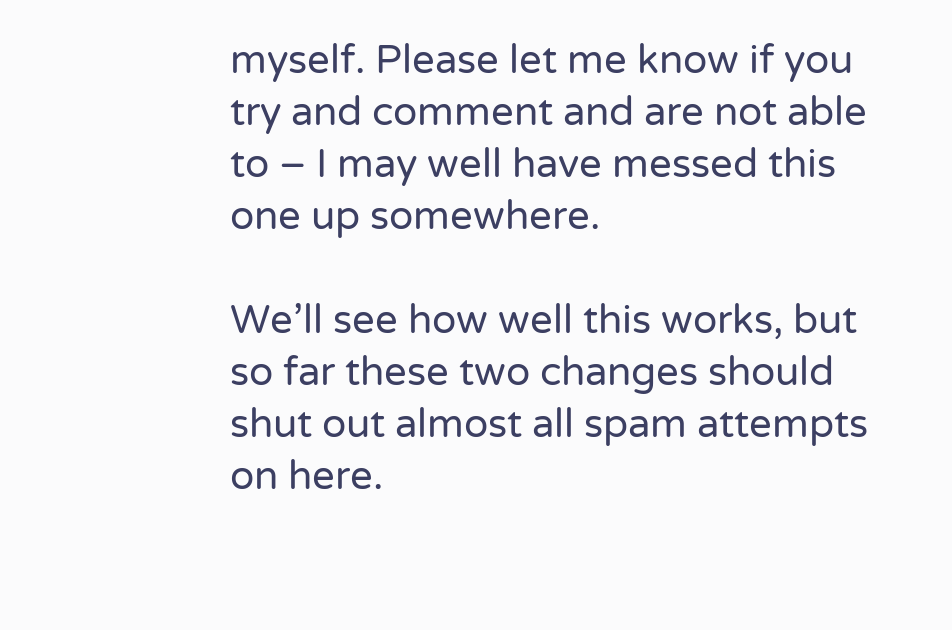myself. Please let me know if you try and comment and are not able to – I may well have messed this one up somewhere.

We’ll see how well this works, but so far these two changes should shut out almost all spam attempts on here.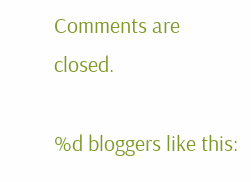Comments are closed.

%d bloggers like this: